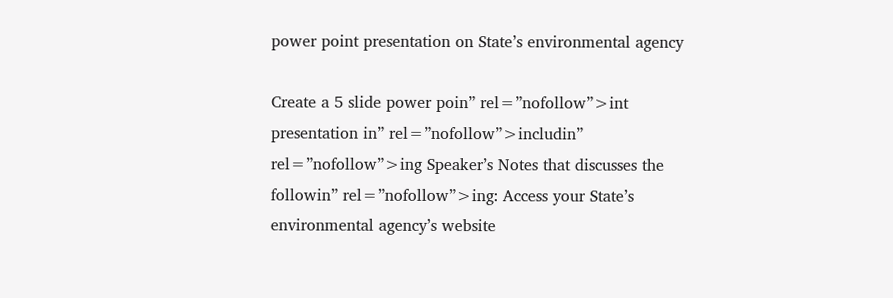power point presentation on State’s environmental agency

Create a 5 slide power poin” rel=”nofollow”>int presentation in” rel=”nofollow”>includin” rel=”nofollow”>ing Speaker’s Notes that discusses the followin” rel=”nofollow”>ing: Access your State’s environmental agency’s website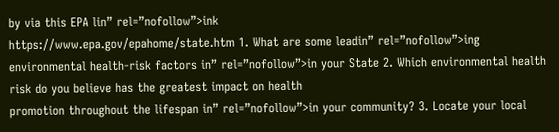by via this EPA lin” rel=”nofollow”>ink
https://www.epa.gov/epahome/state.htm 1. What are some leadin” rel=”nofollow”>ing environmental health-risk factors in” rel=”nofollow”>in your State 2. Which environmental health risk do you believe has the greatest impact on health
promotion throughout the lifespan in” rel=”nofollow”>in your community? 3. Locate your local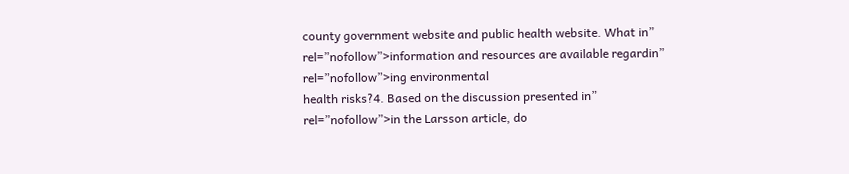county government website and public health website. What in” rel=”nofollow”>information and resources are available regardin” rel=”nofollow”>ing environmental
health risks?4. Based on the discussion presented in” rel=”nofollow”>in the Larsson article, do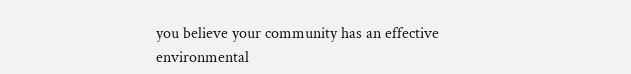you believe your community has an effective environmental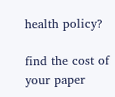health policy?

find the cost of your paper